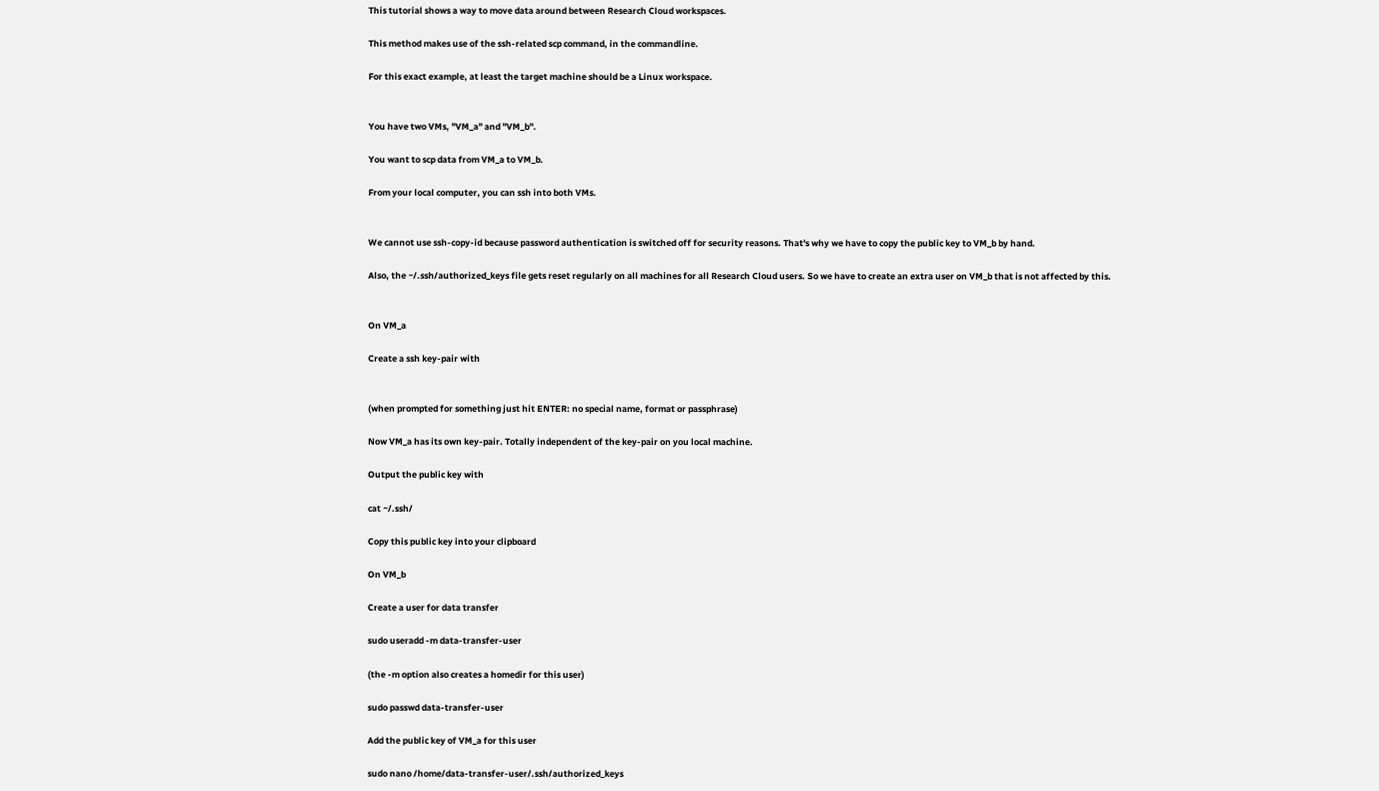This tutorial shows a way to move data around between Research Cloud workspaces.

This method makes use of the ssh-related scp command, in the commandline.

For this exact example, at least the target machine should be a Linux workspace.


You have two VMs, "VM_a" and "VM_b".

You want to scp data from VM_a to VM_b.

From your local computer, you can ssh into both VMs.


We cannot use ssh-copy-id because password authentication is switched off for security reasons. That's why we have to copy the public key to VM_b by hand.

Also, the ~/.ssh/authorized_keys file gets reset regularly on all machines for all Research Cloud users. So we have to create an extra user on VM_b that is not affected by this.


On VM_a

Create a ssh key-pair with


(when prompted for something just hit ENTER: no special name, format or passphrase)

Now VM_a has its own key-pair. Totally independent of the key-pair on you local machine.

Output the public key with

cat ~/.ssh/

Copy this public key into your clipboard

On VM_b

Create a user for data transfer

sudo useradd -m data-transfer-user

(the -m option also creates a homedir for this user)

sudo passwd data-transfer-user

Add the public key of VM_a for this user

sudo nano /home/data-transfer-user/.ssh/authorized_keys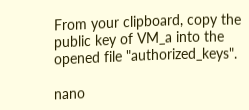From your clipboard, copy the public key of VM_a into the opened file "authorized_keys".

nano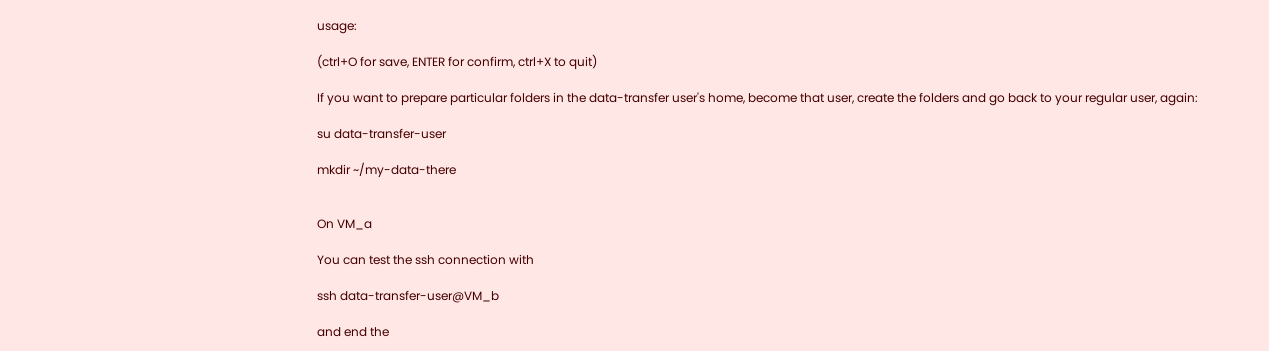usage:

(ctrl+O for save, ENTER for confirm, ctrl+X to quit)

If you want to prepare particular folders in the data-transfer user's home, become that user, create the folders and go back to your regular user, again:

su data-transfer-user

mkdir ~/my-data-there


On VM_a

You can test the ssh connection with

ssh data-transfer-user@VM_b

and end the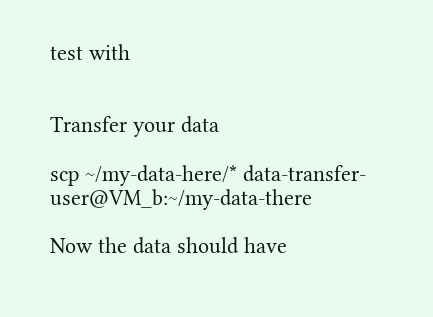test with


Transfer your data

scp ~/my-data-here/* data-transfer-user@VM_b:~/my-data-there

Now the data should have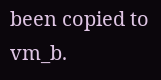been copied to vm_b.